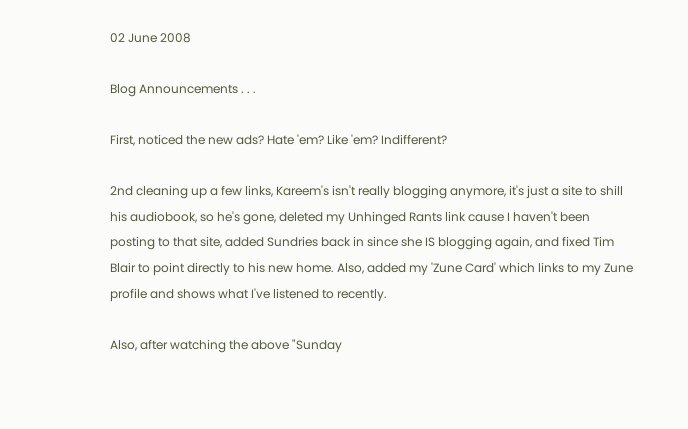02 June 2008

Blog Announcements . . .

First, noticed the new ads? Hate 'em? Like 'em? Indifferent?

2nd cleaning up a few links, Kareem's isn't really blogging anymore, it's just a site to shill his audiobook, so he's gone, deleted my Unhinged Rants link cause I haven't been posting to that site, added Sundries back in since she IS blogging again, and fixed Tim Blair to point directly to his new home. Also, added my 'Zune Card' which links to my Zune profile and shows what I've listened to recently.

Also, after watching the above "Sunday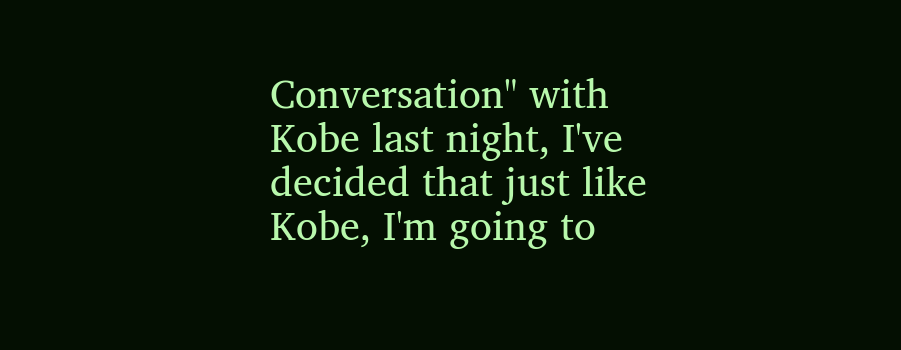Conversation" with Kobe last night, I've decided that just like Kobe, I'm going to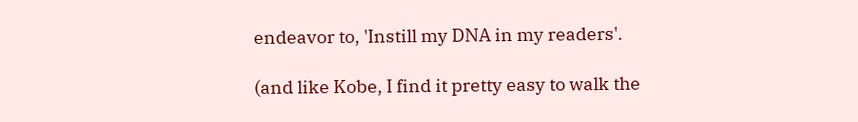endeavor to, 'Instill my DNA in my readers'.

(and like Kobe, I find it pretty easy to walk the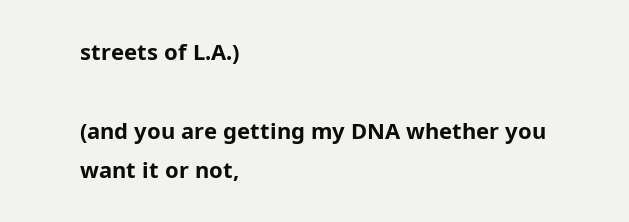streets of L.A.)

(and you are getting my DNA whether you want it or not,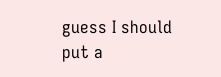guess I should put a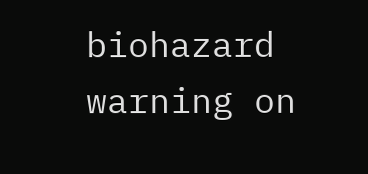biohazard warning on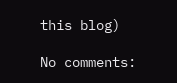this blog)

No comments: